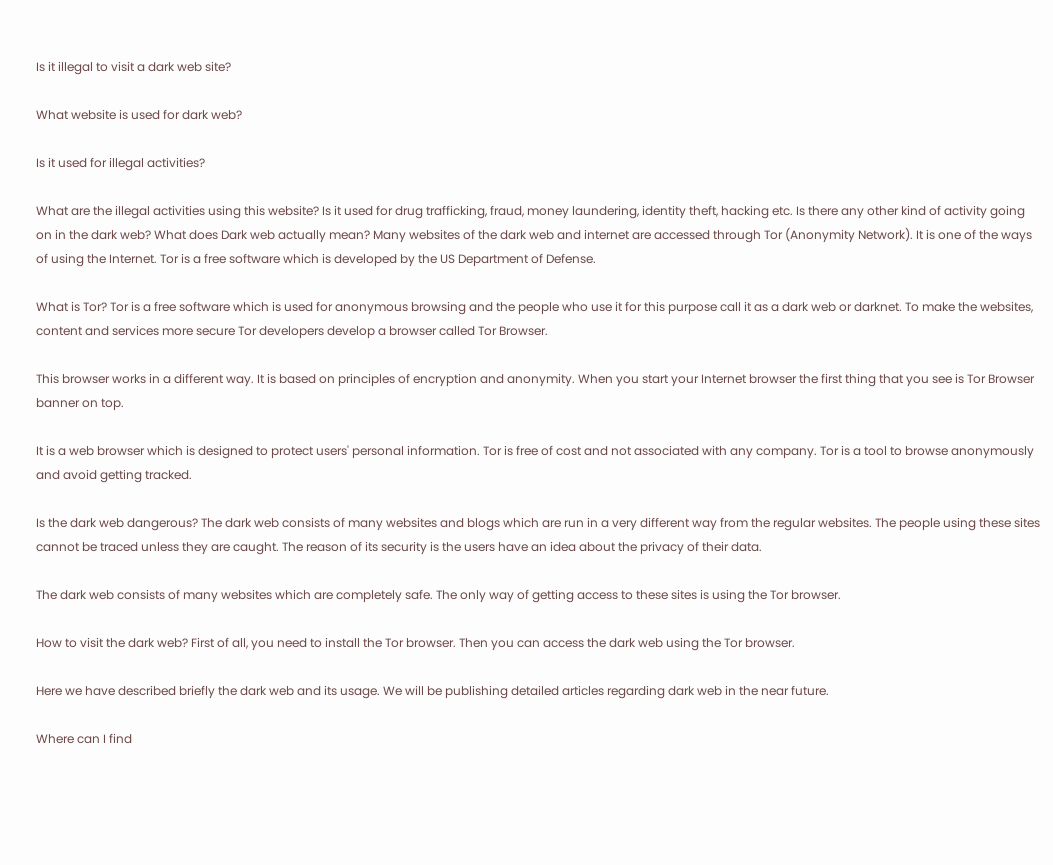Is it illegal to visit a dark web site?

What website is used for dark web?

Is it used for illegal activities?

What are the illegal activities using this website? Is it used for drug trafficking, fraud, money laundering, identity theft, hacking etc. Is there any other kind of activity going on in the dark web? What does Dark web actually mean? Many websites of the dark web and internet are accessed through Tor (Anonymity Network). It is one of the ways of using the Internet. Tor is a free software which is developed by the US Department of Defense.

What is Tor? Tor is a free software which is used for anonymous browsing and the people who use it for this purpose call it as a dark web or darknet. To make the websites, content and services more secure Tor developers develop a browser called Tor Browser.

This browser works in a different way. It is based on principles of encryption and anonymity. When you start your Internet browser the first thing that you see is Tor Browser banner on top.

It is a web browser which is designed to protect users' personal information. Tor is free of cost and not associated with any company. Tor is a tool to browse anonymously and avoid getting tracked.

Is the dark web dangerous? The dark web consists of many websites and blogs which are run in a very different way from the regular websites. The people using these sites cannot be traced unless they are caught. The reason of its security is the users have an idea about the privacy of their data.

The dark web consists of many websites which are completely safe. The only way of getting access to these sites is using the Tor browser.

How to visit the dark web? First of all, you need to install the Tor browser. Then you can access the dark web using the Tor browser.

Here we have described briefly the dark web and its usage. We will be publishing detailed articles regarding dark web in the near future.

Where can I find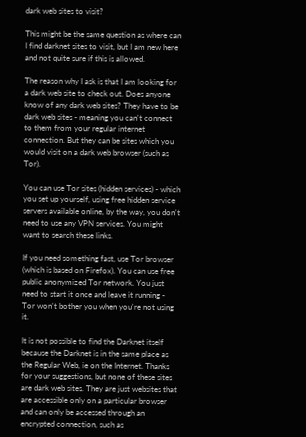dark web sites to visit?

This might be the same question as where can I find darknet sites to visit, but I am new here and not quite sure if this is allowed.

The reason why I ask is that I am looking for a dark web site to check out. Does anyone know of any dark web sites? They have to be dark web sites - meaning you can't connect to them from your regular internet connection. But they can be sites which you would visit on a dark web browser (such as Tor).

You can use Tor sites (hidden services) - which you set up yourself, using free hidden service servers available online, by the way, you don't need to use any VPN services. You might want to search these links.

If you need something fast, use Tor browser (which is based on Firefox). You can use free public anonymized Tor network. You just need to start it once and leave it running - Tor won't bother you when you're not using it.

It is not possible to find the Darknet itself because the Darknet is in the same place as the Regular Web, ie on the Internet. Thanks for your suggestions, but none of these sites are dark web sites. They are just websites that are accessible only on a particular browser and can only be accessed through an encrypted connection, such as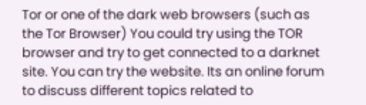Tor or one of the dark web browsers (such as the Tor Browser) You could try using the TOR browser and try to get connected to a darknet site. You can try the website. Its an online forum to discuss different topics related to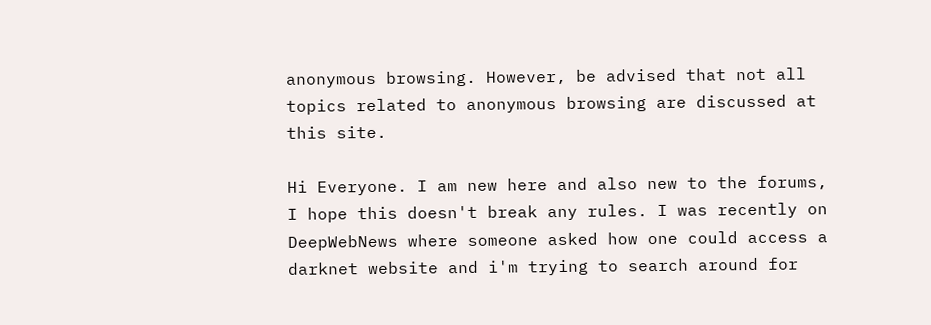anonymous browsing. However, be advised that not all topics related to anonymous browsing are discussed at this site.

Hi Everyone. I am new here and also new to the forums, I hope this doesn't break any rules. I was recently on DeepWebNews where someone asked how one could access a darknet website and i'm trying to search around for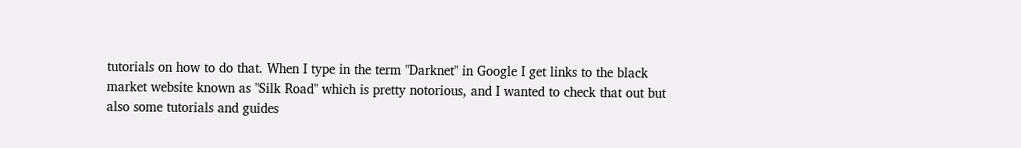tutorials on how to do that. When I type in the term "Darknet" in Google I get links to the black market website known as "Silk Road" which is pretty notorious, and I wanted to check that out but also some tutorials and guides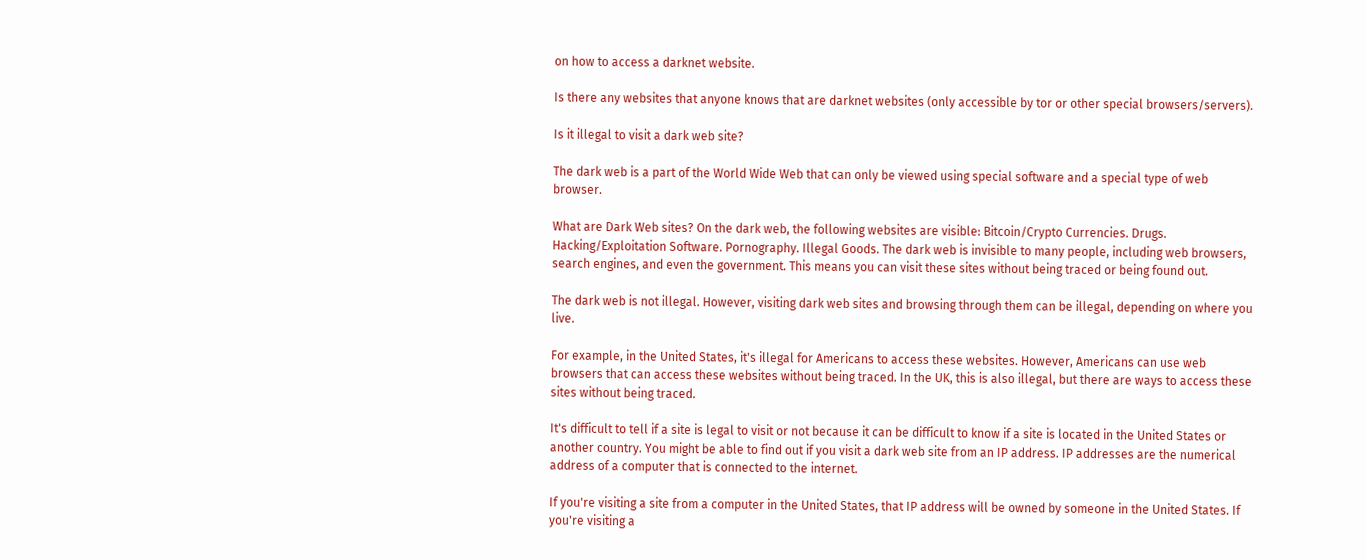on how to access a darknet website.

Is there any websites that anyone knows that are darknet websites (only accessible by tor or other special browsers/servers).

Is it illegal to visit a dark web site?

The dark web is a part of the World Wide Web that can only be viewed using special software and a special type of web browser.

What are Dark Web sites? On the dark web, the following websites are visible: Bitcoin/Crypto Currencies. Drugs. Hacking/Exploitation Software. Pornography. Illegal Goods. The dark web is invisible to many people, including web browsers, search engines, and even the government. This means you can visit these sites without being traced or being found out.

The dark web is not illegal. However, visiting dark web sites and browsing through them can be illegal, depending on where you live.

For example, in the United States, it's illegal for Americans to access these websites. However, Americans can use web browsers that can access these websites without being traced. In the UK, this is also illegal, but there are ways to access these sites without being traced.

It's difficult to tell if a site is legal to visit or not because it can be difficult to know if a site is located in the United States or another country. You might be able to find out if you visit a dark web site from an IP address. IP addresses are the numerical address of a computer that is connected to the internet.

If you're visiting a site from a computer in the United States, that IP address will be owned by someone in the United States. If you're visiting a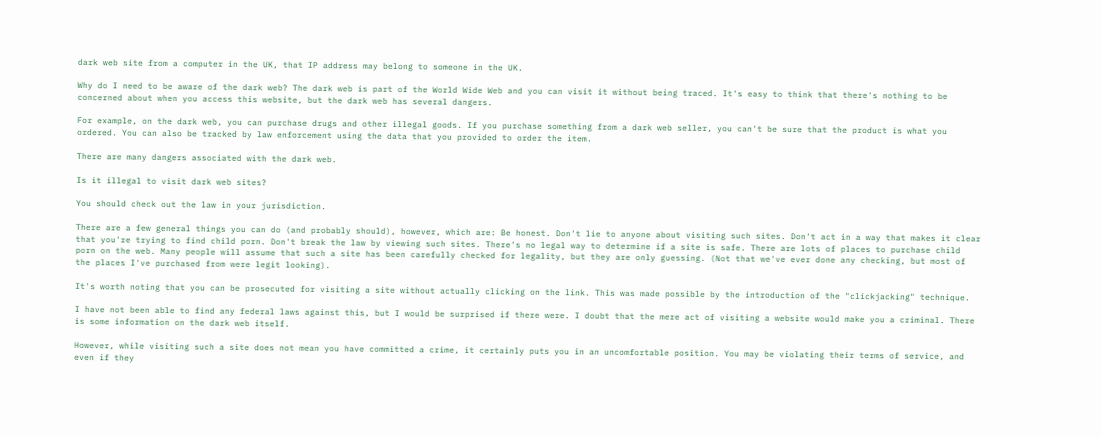dark web site from a computer in the UK, that IP address may belong to someone in the UK.

Why do I need to be aware of the dark web? The dark web is part of the World Wide Web and you can visit it without being traced. It's easy to think that there's nothing to be concerned about when you access this website, but the dark web has several dangers.

For example, on the dark web, you can purchase drugs and other illegal goods. If you purchase something from a dark web seller, you can't be sure that the product is what you ordered. You can also be tracked by law enforcement using the data that you provided to order the item.

There are many dangers associated with the dark web.

Is it illegal to visit dark web sites?

You should check out the law in your jurisdiction.

There are a few general things you can do (and probably should), however, which are: Be honest. Don't lie to anyone about visiting such sites. Don't act in a way that makes it clear that you're trying to find child porn. Don't break the law by viewing such sites. There's no legal way to determine if a site is safe. There are lots of places to purchase child porn on the web. Many people will assume that such a site has been carefully checked for legality, but they are only guessing. (Not that we've ever done any checking, but most of the places I've purchased from were legit looking).

It's worth noting that you can be prosecuted for visiting a site without actually clicking on the link. This was made possible by the introduction of the "clickjacking" technique.

I have not been able to find any federal laws against this, but I would be surprised if there were. I doubt that the mere act of visiting a website would make you a criminal. There is some information on the dark web itself.

However, while visiting such a site does not mean you have committed a crime, it certainly puts you in an uncomfortable position. You may be violating their terms of service, and even if they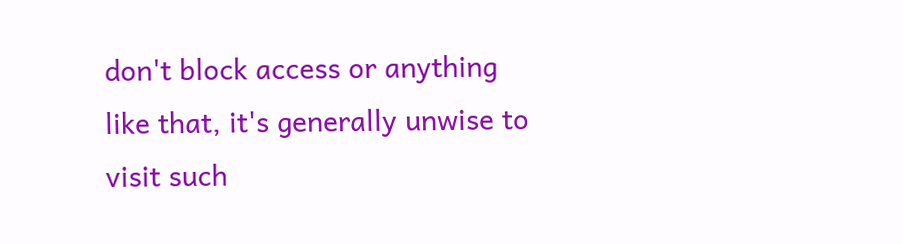don't block access or anything like that, it's generally unwise to visit such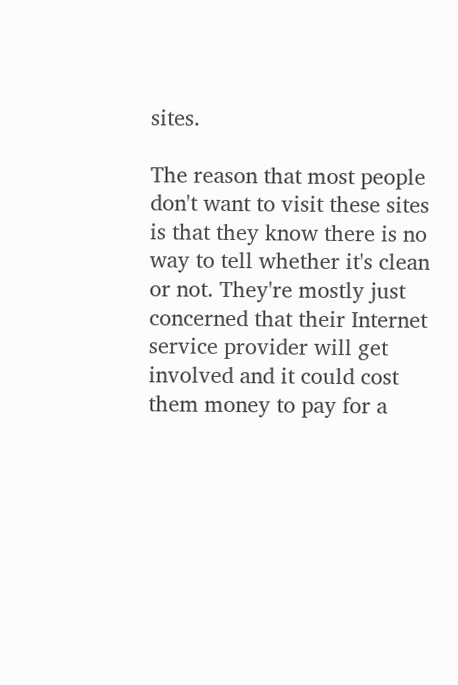sites.

The reason that most people don't want to visit these sites is that they know there is no way to tell whether it's clean or not. They're mostly just concerned that their Internet service provider will get involved and it could cost them money to pay for a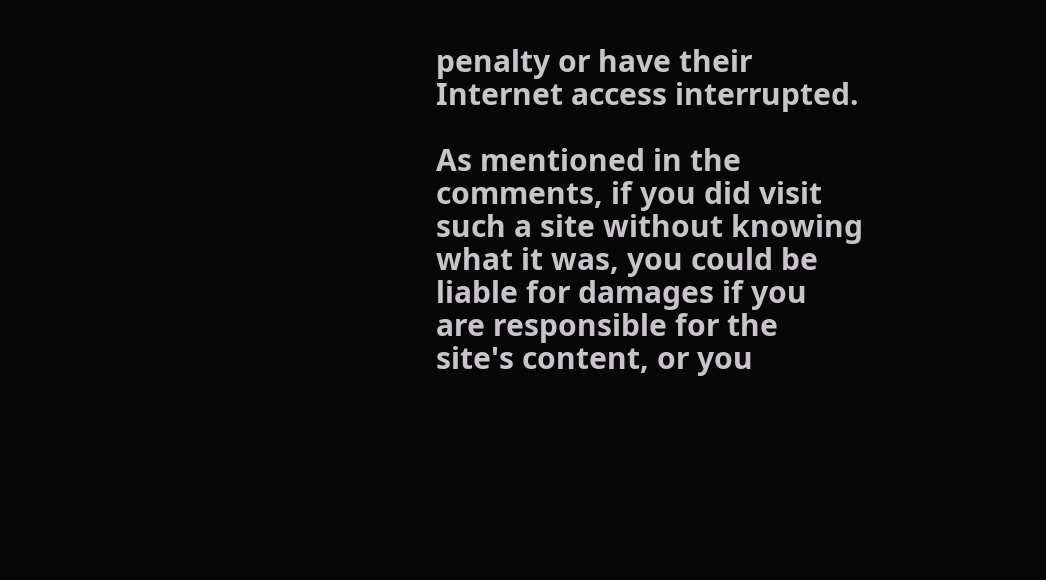penalty or have their Internet access interrupted.

As mentioned in the comments, if you did visit such a site without knowing what it was, you could be liable for damages if you are responsible for the site's content, or you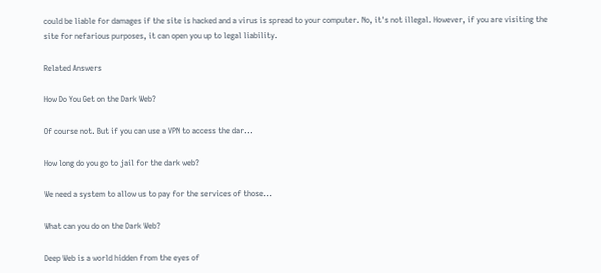could be liable for damages if the site is hacked and a virus is spread to your computer. No, it's not illegal. However, if you are visiting the site for nefarious purposes, it can open you up to legal liability.

Related Answers

How Do You Get on the Dark Web?

Of course not. But if you can use a VPN to access the dar...

How long do you go to jail for the dark web?

We need a system to allow us to pay for the services of those...

What can you do on the Dark Web?

Deep Web is a world hidden from the eyes of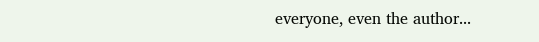everyone, even the author...